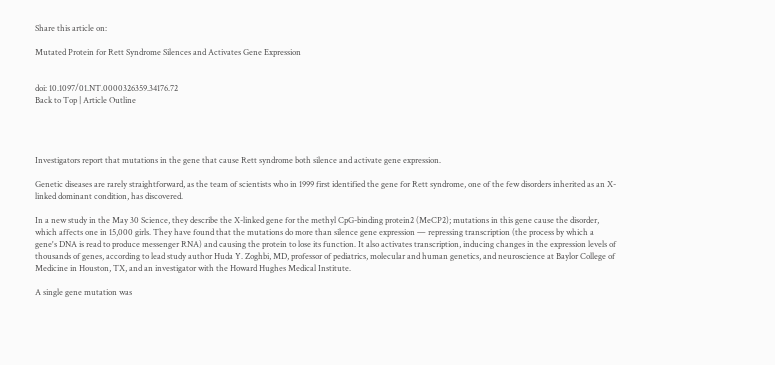Share this article on:

Mutated Protein for Rett Syndrome Silences and Activates Gene Expression


doi: 10.1097/01.NT.0000326359.34176.72
Back to Top | Article Outline




Investigators report that mutations in the gene that cause Rett syndrome both silence and activate gene expression.

Genetic diseases are rarely straightforward, as the team of scientists who in 1999 first identified the gene for Rett syndrome, one of the few disorders inherited as an X-linked dominant condition, has discovered.

In a new study in the May 30 Science, they describe the X-linked gene for the methyl CpG-binding protein2 (MeCP2); mutations in this gene cause the disorder, which affects one in 15,000 girls. They have found that the mutations do more than silence gene expression — repressing transcription (the process by which a gene's DNA is read to produce messenger RNA) and causing the protein to lose its function. It also activates transcription, inducing changes in the expression levels of thousands of genes, according to lead study author Huda Y. Zoghbi, MD, professor of pediatrics, molecular and human genetics, and neuroscience at Baylor College of Medicine in Houston, TX, and an investigator with the Howard Hughes Medical Institute.

A single gene mutation was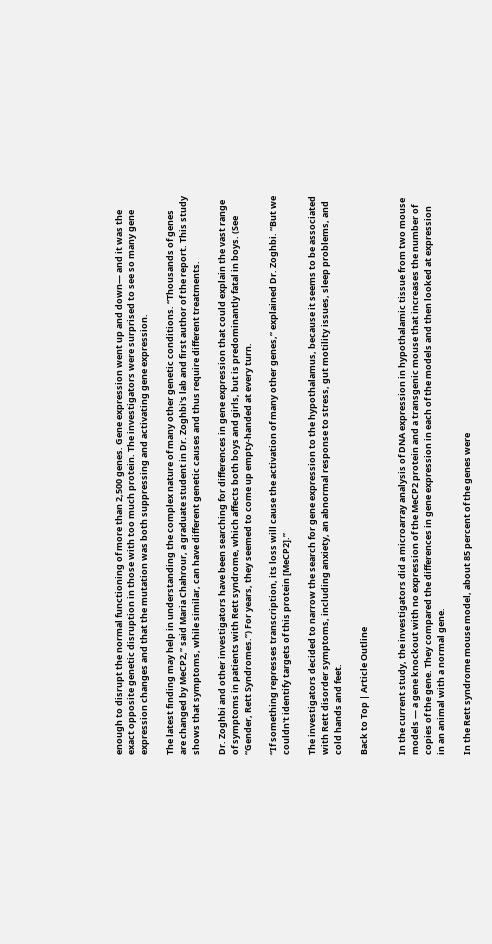enough to disrupt the normal functioning of more than 2,500 genes. Gene expression went up and down— and it was the exact opposite genetic disruption in those with too much protein. The investigators were surprised to see so many gene expression changes and that the mutation was both suppressing and activating gene expression.

The latest finding may help in understanding the complex nature of many other genetic conditions. “Thousands of genes are changed by MeCP2,” said Maria Chahrour, a graduate student in Dr. Zoghbi's lab and first author of the report. This study shows that symptoms, while similar, can have different genetic causes and thus require different treatments.

Dr. Zoghbi and other investigators have been searching for differences in gene expression that could explain the vast range of symptoms in patients with Rett syndrome, which affects both boys and girls, but is predominantly fatal in boys. (See “Gender, Rett Syndromes.”) For years, they seemed to come up empty-handed at every turn.

“If something represses transcription, its loss will cause the activation of many other genes,” explained Dr. Zoghbi. “But we couldn't identify targets of this protein [MeCP2].”

The investigators decided to narrow the search for gene expression to the hypothalamus, because it seems to be associated with Rett disorder symptoms, including anxiety, an abnormal response to stress, gut motility issues, sleep problems, and cold hands and feet.

Back to Top | Article Outline


In the current study, the investigators did a microarray analysis of DNA expression in hypothalamic tissue from two mouse models — a gene knockout with no expression of the MeCP2 protein and a transgenic mouse that increases the number of copies of the gene. They compared the differences in gene expression in each of the models and then looked at expression in an animal with a normal gene.

In the Rett syndrome mouse model, about 85 percent of the genes were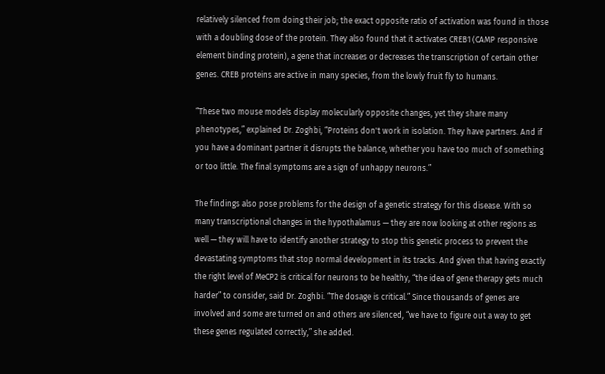relatively silenced from doing their job; the exact opposite ratio of activation was found in those with a doubling dose of the protein. They also found that it activates CREB1 (CAMP responsive element binding protein), a gene that increases or decreases the transcription of certain other genes. CREB proteins are active in many species, from the lowly fruit fly to humans.

“These two mouse models display molecularly opposite changes, yet they share many phenotypes,” explained Dr. Zoghbi, “Proteins don't work in isolation. They have partners. And if you have a dominant partner it disrupts the balance, whether you have too much of something or too little. The final symptoms are a sign of unhappy neurons.”

The findings also pose problems for the design of a genetic strategy for this disease. With so many transcriptional changes in the hypothalamus — they are now looking at other regions as well — they will have to identify another strategy to stop this genetic process to prevent the devastating symptoms that stop normal development in its tracks. And given that having exactly the right level of MeCP2 is critical for neurons to be healthy, “the idea of gene therapy gets much harder” to consider, said Dr. Zoghbi. “The dosage is critical.” Since thousands of genes are involved and some are turned on and others are silenced, “we have to figure out a way to get these genes regulated correctly,” she added.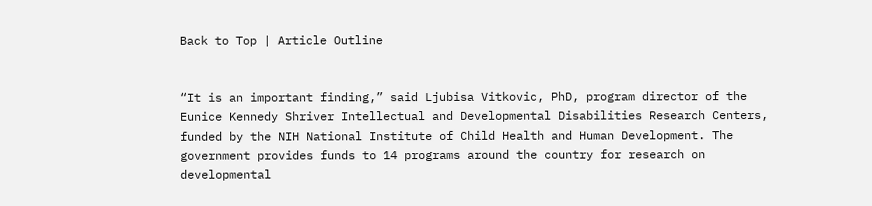Back to Top | Article Outline


“It is an important finding,” said Ljubisa Vitkovic, PhD, program director of the Eunice Kennedy Shriver Intellectual and Developmental Disabilities Research Centers, funded by the NIH National Institute of Child Health and Human Development. The government provides funds to 14 programs around the country for research on developmental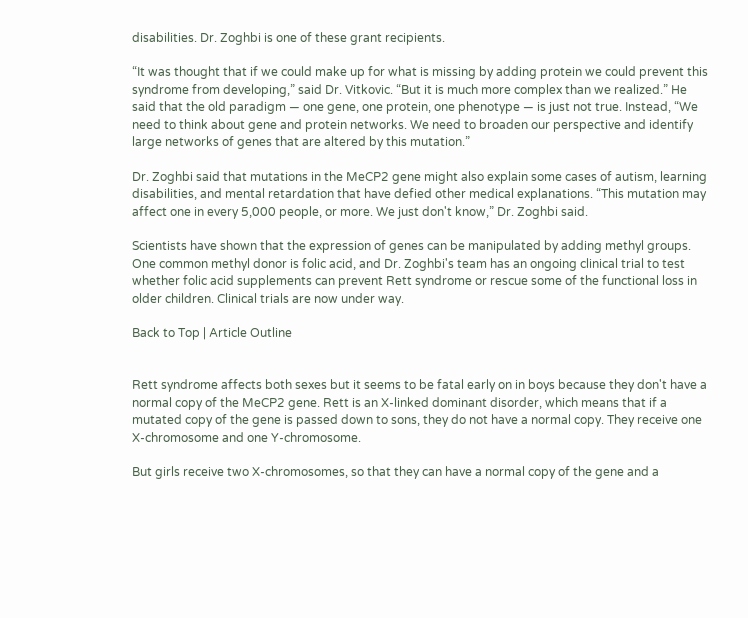disabilities. Dr. Zoghbi is one of these grant recipients.

“It was thought that if we could make up for what is missing by adding protein we could prevent this syndrome from developing,” said Dr. Vitkovic. “But it is much more complex than we realized.” He said that the old paradigm — one gene, one protein, one phenotype — is just not true. Instead, “We need to think about gene and protein networks. We need to broaden our perspective and identify large networks of genes that are altered by this mutation.”

Dr. Zoghbi said that mutations in the MeCP2 gene might also explain some cases of autism, learning disabilities, and mental retardation that have defied other medical explanations. “This mutation may affect one in every 5,000 people, or more. We just don't know,” Dr. Zoghbi said.

Scientists have shown that the expression of genes can be manipulated by adding methyl groups. One common methyl donor is folic acid, and Dr. Zoghbi's team has an ongoing clinical trial to test whether folic acid supplements can prevent Rett syndrome or rescue some of the functional loss in older children. Clinical trials are now under way.

Back to Top | Article Outline


Rett syndrome affects both sexes but it seems to be fatal early on in boys because they don't have a normal copy of the MeCP2 gene. Rett is an X-linked dominant disorder, which means that if a mutated copy of the gene is passed down to sons, they do not have a normal copy. They receive one X-chromosome and one Y-chromosome.

But girls receive two X-chromosomes, so that they can have a normal copy of the gene and a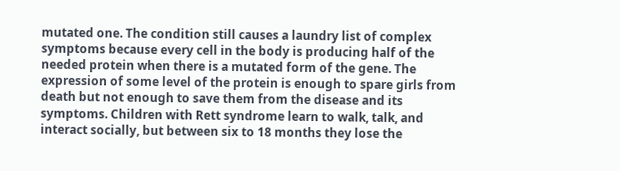mutated one. The condition still causes a laundry list of complex symptoms because every cell in the body is producing half of the needed protein when there is a mutated form of the gene. The expression of some level of the protein is enough to spare girls from death but not enough to save them from the disease and its symptoms. Children with Rett syndrome learn to walk, talk, and interact socially, but between six to 18 months they lose the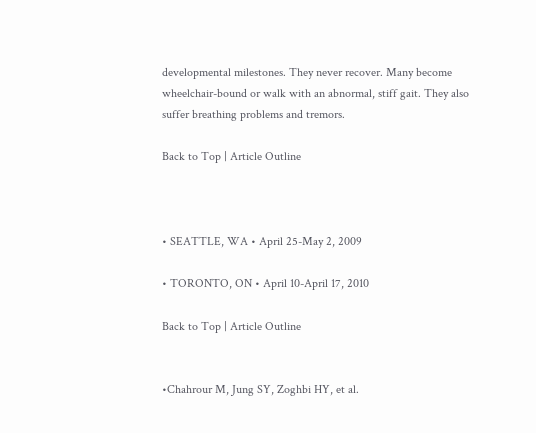developmental milestones. They never recover. Many become wheelchair-bound or walk with an abnormal, stiff gait. They also suffer breathing problems and tremors.

Back to Top | Article Outline



• SEATTLE, WA • April 25-May 2, 2009

• TORONTO, ON • April 10-April 17, 2010

Back to Top | Article Outline


•Chahrour M, Jung SY, Zoghbi HY, et al.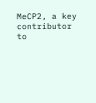MeCP2, a key contributor to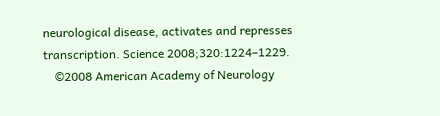neurological disease, activates and represses transcription. Science 2008;320:1224–1229.
    ©2008 American Academy of Neurology